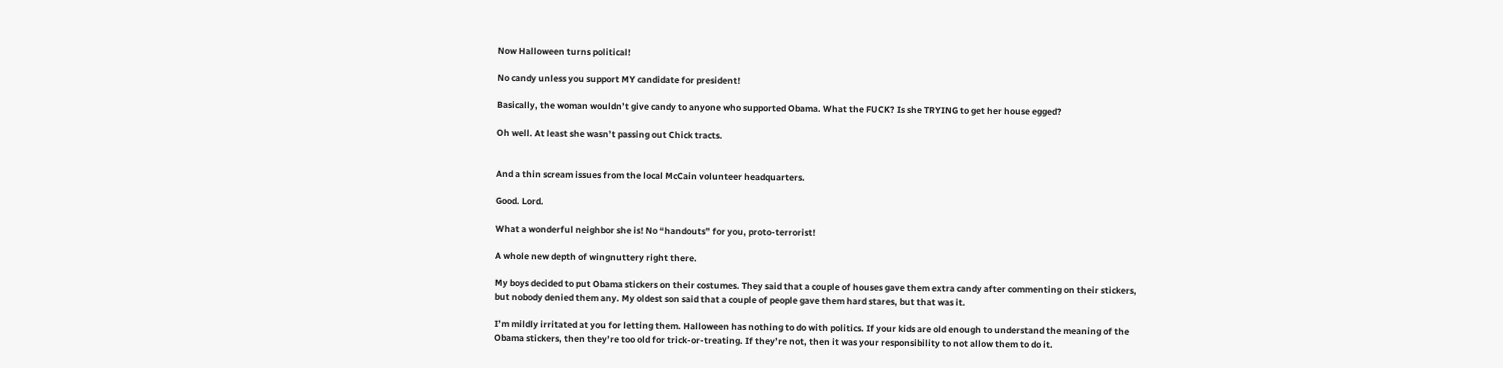Now Halloween turns political!

No candy unless you support MY candidate for president!

Basically, the woman wouldn’t give candy to anyone who supported Obama. What the FUCK? Is she TRYING to get her house egged?

Oh well. At least she wasn’t passing out Chick tracts.


And a thin scream issues from the local McCain volunteer headquarters.

Good. Lord.

What a wonderful neighbor she is! No “handouts” for you, proto-terrorist!

A whole new depth of wingnuttery right there.

My boys decided to put Obama stickers on their costumes. They said that a couple of houses gave them extra candy after commenting on their stickers, but nobody denied them any. My oldest son said that a couple of people gave them hard stares, but that was it.

I’m mildly irritated at you for letting them. Halloween has nothing to do with politics. If your kids are old enough to understand the meaning of the Obama stickers, then they’re too old for trick-or-treating. If they’re not, then it was your responsibility to not allow them to do it.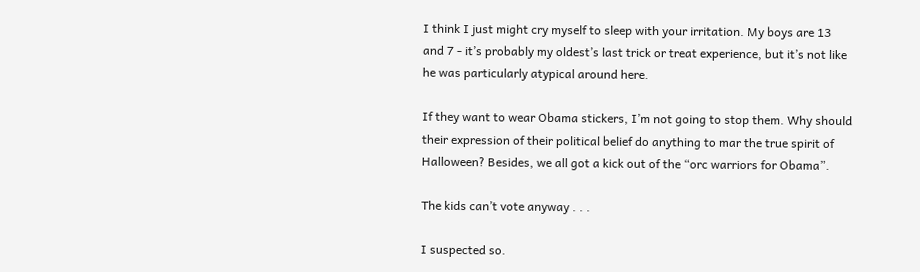I think I just might cry myself to sleep with your irritation. My boys are 13 and 7 - it’s probably my oldest’s last trick or treat experience, but it’s not like he was particularly atypical around here.

If they want to wear Obama stickers, I’m not going to stop them. Why should their expression of their political belief do anything to mar the true spirit of Halloween? Besides, we all got a kick out of the “orc warriors for Obama”.

The kids can’t vote anyway . . .

I suspected so.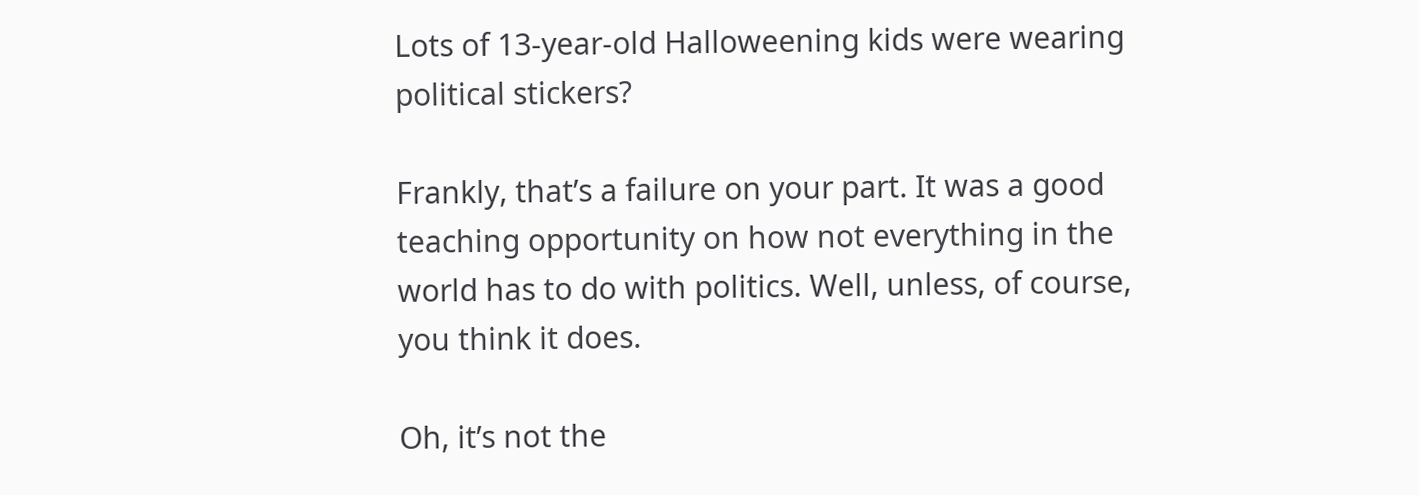Lots of 13-year-old Halloweening kids were wearing political stickers?

Frankly, that’s a failure on your part. It was a good teaching opportunity on how not everything in the world has to do with politics. Well, unless, of course, you think it does.

Oh, it’s not the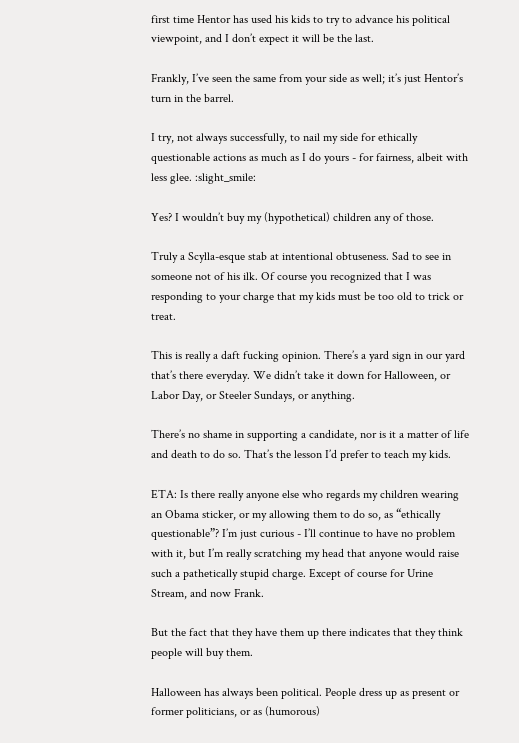first time Hentor has used his kids to try to advance his political viewpoint, and I don’t expect it will be the last.

Frankly, I’ve seen the same from your side as well; it’s just Hentor’s turn in the barrel.

I try, not always successfully, to nail my side for ethically questionable actions as much as I do yours - for fairness, albeit with less glee. :slight_smile:

Yes? I wouldn’t buy my (hypothetical) children any of those.

Truly a Scylla-esque stab at intentional obtuseness. Sad to see in someone not of his ilk. Of course you recognized that I was responding to your charge that my kids must be too old to trick or treat.

This is really a daft fucking opinion. There’s a yard sign in our yard that’s there everyday. We didn’t take it down for Halloween, or Labor Day, or Steeler Sundays, or anything.

There’s no shame in supporting a candidate, nor is it a matter of life and death to do so. That’s the lesson I’d prefer to teach my kids.

ETA: Is there really anyone else who regards my children wearing an Obama sticker, or my allowing them to do so, as “ethically questionable”? I’m just curious - I’ll continue to have no problem with it, but I’m really scratching my head that anyone would raise such a pathetically stupid charge. Except of course for Urine Stream, and now Frank.

But the fact that they have them up there indicates that they think people will buy them.

Halloween has always been political. People dress up as present or former politicians, or as (humorous)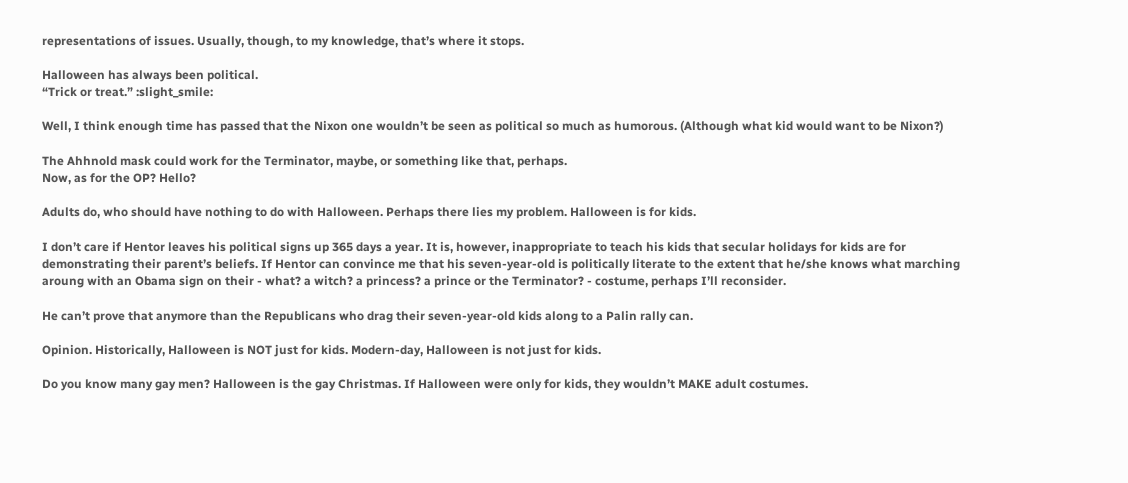representations of issues. Usually, though, to my knowledge, that’s where it stops.

Halloween has always been political.
“Trick or treat.” :slight_smile:

Well, I think enough time has passed that the Nixon one wouldn’t be seen as political so much as humorous. (Although what kid would want to be Nixon?)

The Ahhnold mask could work for the Terminator, maybe, or something like that, perhaps.
Now, as for the OP? Hello?

Adults do, who should have nothing to do with Halloween. Perhaps there lies my problem. Halloween is for kids.

I don’t care if Hentor leaves his political signs up 365 days a year. It is, however, inappropriate to teach his kids that secular holidays for kids are for demonstrating their parent’s beliefs. If Hentor can convince me that his seven-year-old is politically literate to the extent that he/she knows what marching aroung with an Obama sign on their - what? a witch? a princess? a prince or the Terminator? - costume, perhaps I’ll reconsider.

He can’t prove that anymore than the Republicans who drag their seven-year-old kids along to a Palin rally can.

Opinion. Historically, Halloween is NOT just for kids. Modern-day, Halloween is not just for kids.

Do you know many gay men? Halloween is the gay Christmas. If Halloween were only for kids, they wouldn’t MAKE adult costumes.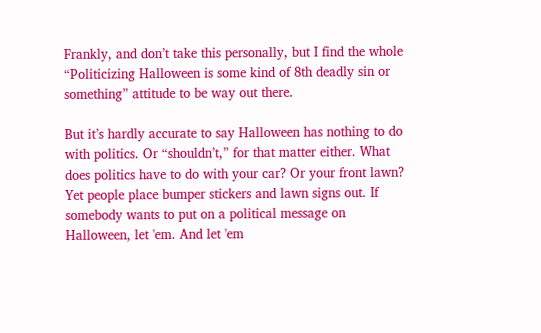Frankly, and don’t take this personally, but I find the whole “Politicizing Halloween is some kind of 8th deadly sin or something” attitude to be way out there.

But it’s hardly accurate to say Halloween has nothing to do with politics. Or “shouldn’t,” for that matter either. What does politics have to do with your car? Or your front lawn? Yet people place bumper stickers and lawn signs out. If somebody wants to put on a political message on Halloween, let 'em. And let 'em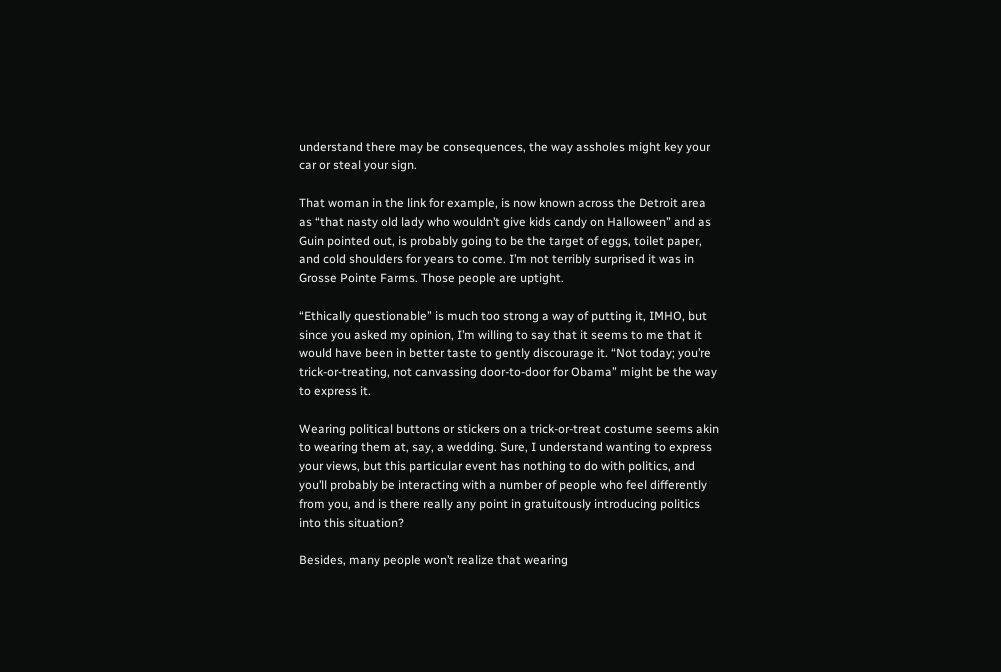understand there may be consequences, the way assholes might key your car or steal your sign.

That woman in the link for example, is now known across the Detroit area as “that nasty old lady who wouldn’t give kids candy on Halloween” and as Guin pointed out, is probably going to be the target of eggs, toilet paper, and cold shoulders for years to come. I’m not terribly surprised it was in Grosse Pointe Farms. Those people are uptight.

“Ethically questionable” is much too strong a way of putting it, IMHO, but since you asked my opinion, I’m willing to say that it seems to me that it would have been in better taste to gently discourage it. “Not today; you’re trick-or-treating, not canvassing door-to-door for Obama” might be the way to express it.

Wearing political buttons or stickers on a trick-or-treat costume seems akin to wearing them at, say, a wedding. Sure, I understand wanting to express your views, but this particular event has nothing to do with politics, and you’ll probably be interacting with a number of people who feel differently from you, and is there really any point in gratuitously introducing politics into this situation?

Besides, many people won’t realize that wearing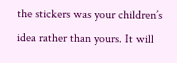the stickers was your children’s idea rather than yours. It will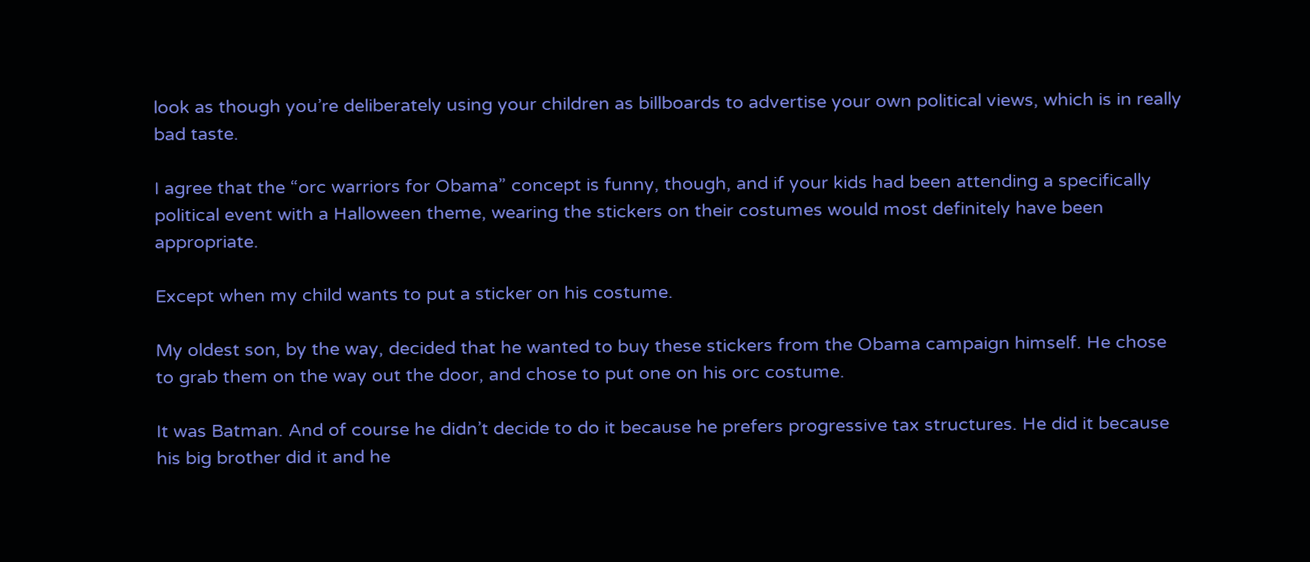look as though you’re deliberately using your children as billboards to advertise your own political views, which is in really bad taste.

I agree that the “orc warriors for Obama” concept is funny, though, and if your kids had been attending a specifically political event with a Halloween theme, wearing the stickers on their costumes would most definitely have been appropriate.

Except when my child wants to put a sticker on his costume.

My oldest son, by the way, decided that he wanted to buy these stickers from the Obama campaign himself. He chose to grab them on the way out the door, and chose to put one on his orc costume.

It was Batman. And of course he didn’t decide to do it because he prefers progressive tax structures. He did it because his big brother did it and he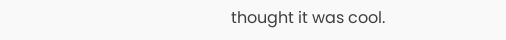thought it was cool.